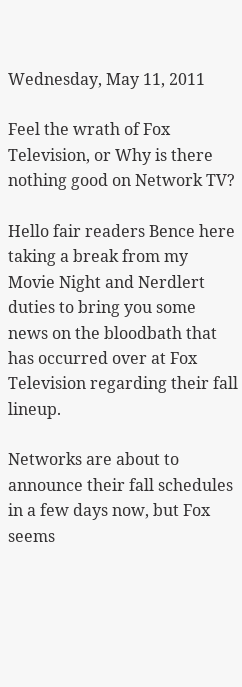Wednesday, May 11, 2011

Feel the wrath of Fox Television, or Why is there nothing good on Network TV?

Hello fair readers Bence here taking a break from my Movie Night and Nerdlert duties to bring you some news on the bloodbath that has occurred over at Fox Television regarding their fall lineup.

Networks are about to announce their fall schedules in a few days now, but Fox seems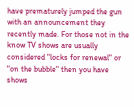have prematurely jumped the gun with an announcement they recently made. For those not in the know TV shows are usually considered "locks for renewal" or "on the bubble" then you have shows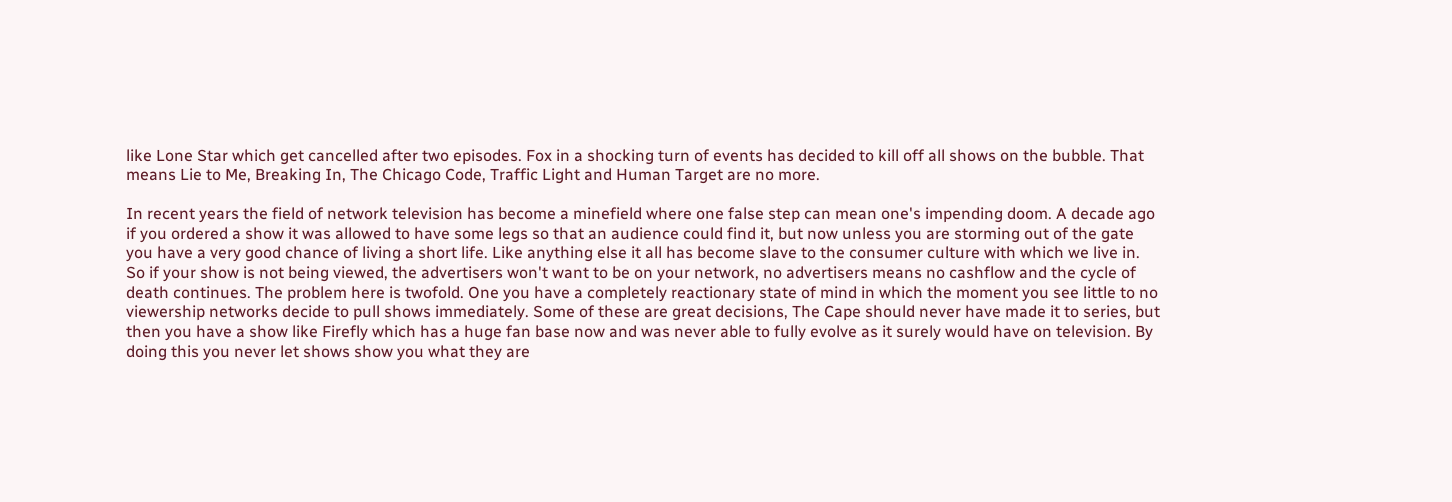like Lone Star which get cancelled after two episodes. Fox in a shocking turn of events has decided to kill off all shows on the bubble. That means Lie to Me, Breaking In, The Chicago Code, Traffic Light and Human Target are no more.

In recent years the field of network television has become a minefield where one false step can mean one's impending doom. A decade ago if you ordered a show it was allowed to have some legs so that an audience could find it, but now unless you are storming out of the gate you have a very good chance of living a short life. Like anything else it all has become slave to the consumer culture with which we live in. So if your show is not being viewed, the advertisers won't want to be on your network, no advertisers means no cashflow and the cycle of death continues. The problem here is twofold. One you have a completely reactionary state of mind in which the moment you see little to no viewership networks decide to pull shows immediately. Some of these are great decisions, The Cape should never have made it to series, but then you have a show like Firefly which has a huge fan base now and was never able to fully evolve as it surely would have on television. By doing this you never let shows show you what they are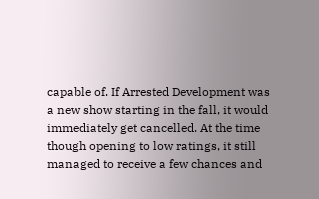capable of. If Arrested Development was a new show starting in the fall, it would immediately get cancelled. At the time though opening to low ratings, it still managed to receive a few chances and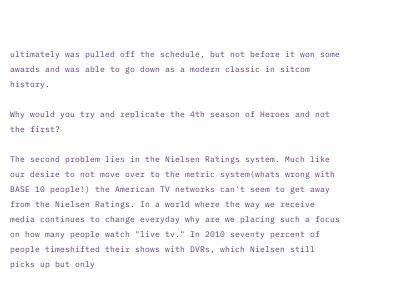ultimately was pulled off the schedule, but not before it won some awards and was able to go down as a modern classic in sitcom history.

Why would you try and replicate the 4th season of Heroes and not the first?

The second problem lies in the Nielsen Ratings system. Much like our desire to not move over to the metric system(whats wrong with BASE 10 people!) the American TV networks can't seem to get away from the Nielsen Ratings. In a world where the way we receive media continues to change everyday why are we placing such a focus on how many people watch "live tv." In 2010 seventy percent of people timeshifted their shows with DVRs, which Nielsen still picks up but only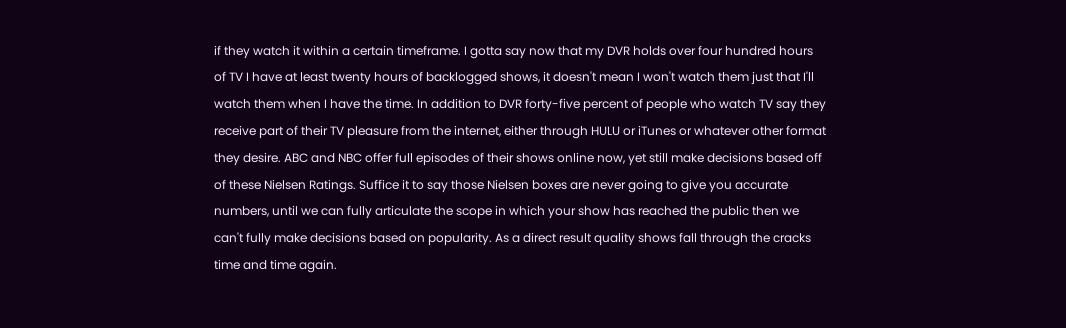if they watch it within a certain timeframe. I gotta say now that my DVR holds over four hundred hours of TV I have at least twenty hours of backlogged shows, it doesn't mean I won't watch them just that I'll watch them when I have the time. In addition to DVR forty-five percent of people who watch TV say they receive part of their TV pleasure from the internet, either through HULU or iTunes or whatever other format they desire. ABC and NBC offer full episodes of their shows online now, yet still make decisions based off of these Nielsen Ratings. Suffice it to say those Nielsen boxes are never going to give you accurate numbers, until we can fully articulate the scope in which your show has reached the public then we can't fully make decisions based on popularity. As a direct result quality shows fall through the cracks time and time again.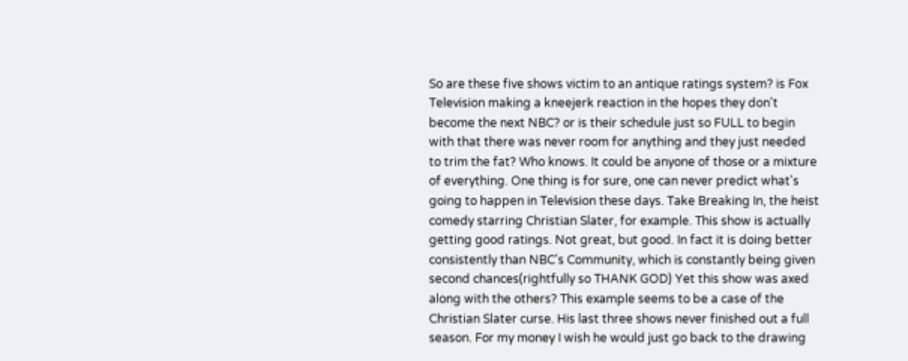So are these five shows victim to an antique ratings system? is Fox Television making a kneejerk reaction in the hopes they don't become the next NBC? or is their schedule just so FULL to begin with that there was never room for anything and they just needed to trim the fat? Who knows. It could be anyone of those or a mixture of everything. One thing is for sure, one can never predict what's going to happen in Television these days. Take Breaking In, the heist comedy starring Christian Slater, for example. This show is actually getting good ratings. Not great, but good. In fact it is doing better consistently than NBC's Community, which is constantly being given second chances(rightfully so THANK GOD) Yet this show was axed along with the others? This example seems to be a case of the Christian Slater curse. His last three shows never finished out a full season. For my money I wish he would just go back to the drawing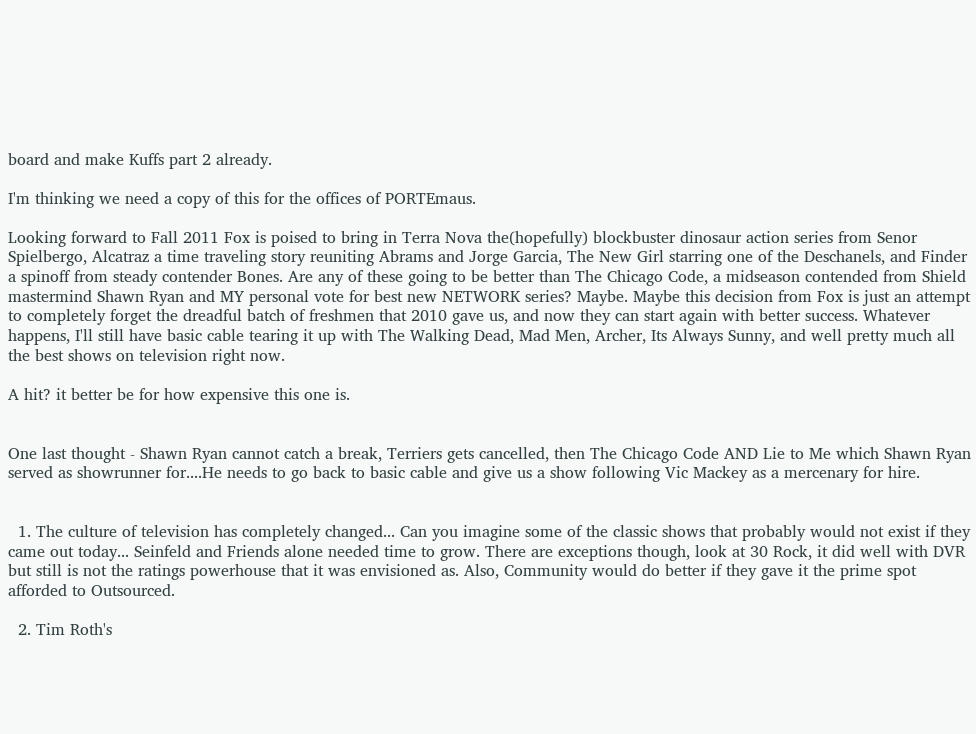board and make Kuffs part 2 already.

I'm thinking we need a copy of this for the offices of PORTEmaus.

Looking forward to Fall 2011 Fox is poised to bring in Terra Nova the(hopefully) blockbuster dinosaur action series from Senor Spielbergo, Alcatraz a time traveling story reuniting Abrams and Jorge Garcia, The New Girl starring one of the Deschanels, and Finder a spinoff from steady contender Bones. Are any of these going to be better than The Chicago Code, a midseason contended from Shield mastermind Shawn Ryan and MY personal vote for best new NETWORK series? Maybe. Maybe this decision from Fox is just an attempt to completely forget the dreadful batch of freshmen that 2010 gave us, and now they can start again with better success. Whatever happens, I'll still have basic cable tearing it up with The Walking Dead, Mad Men, Archer, Its Always Sunny, and well pretty much all the best shows on television right now.

A hit? it better be for how expensive this one is.


One last thought - Shawn Ryan cannot catch a break, Terriers gets cancelled, then The Chicago Code AND Lie to Me which Shawn Ryan served as showrunner for....He needs to go back to basic cable and give us a show following Vic Mackey as a mercenary for hire.


  1. The culture of television has completely changed... Can you imagine some of the classic shows that probably would not exist if they came out today... Seinfeld and Friends alone needed time to grow. There are exceptions though, look at 30 Rock, it did well with DVR but still is not the ratings powerhouse that it was envisioned as. Also, Community would do better if they gave it the prime spot afforded to Outsourced.

  2. Tim Roth's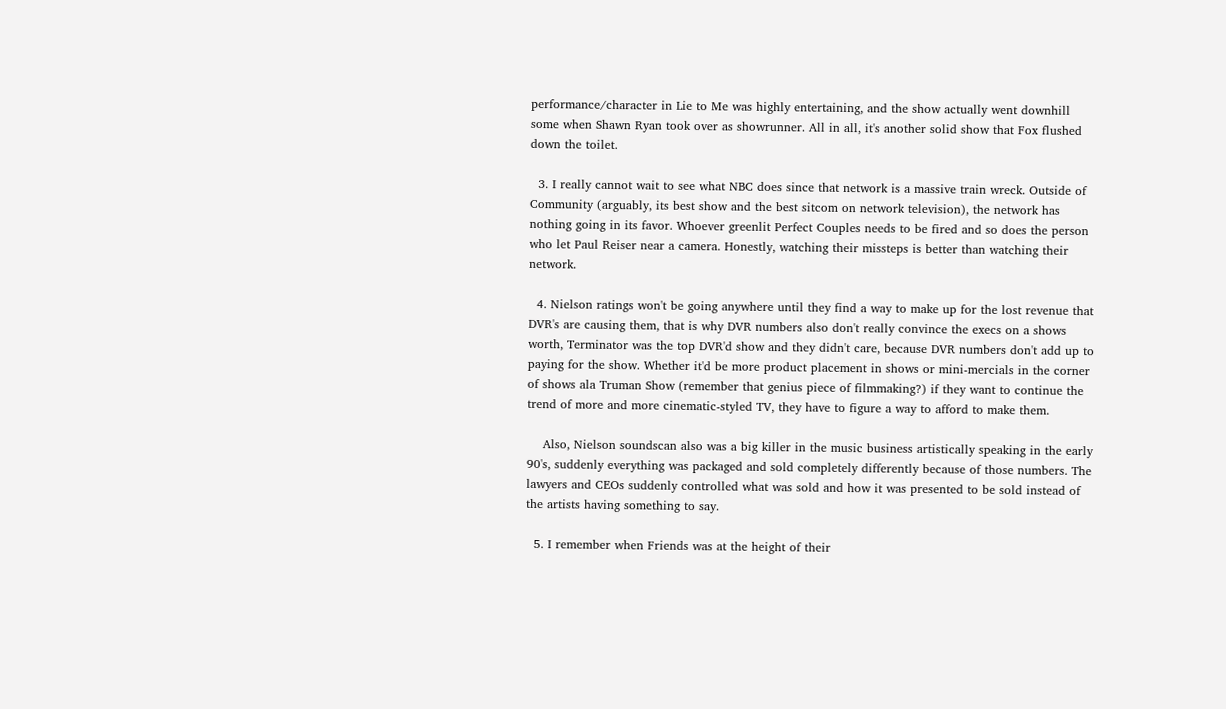performance/character in Lie to Me was highly entertaining, and the show actually went downhill some when Shawn Ryan took over as showrunner. All in all, it's another solid show that Fox flushed down the toilet.

  3. I really cannot wait to see what NBC does since that network is a massive train wreck. Outside of Community (arguably, its best show and the best sitcom on network television), the network has nothing going in its favor. Whoever greenlit Perfect Couples needs to be fired and so does the person who let Paul Reiser near a camera. Honestly, watching their missteps is better than watching their network.

  4. Nielson ratings won't be going anywhere until they find a way to make up for the lost revenue that DVR's are causing them, that is why DVR numbers also don't really convince the execs on a shows worth, Terminator was the top DVR'd show and they didn't care, because DVR numbers don't add up to paying for the show. Whether it'd be more product placement in shows or mini-mercials in the corner of shows ala Truman Show (remember that genius piece of filmmaking?) if they want to continue the trend of more and more cinematic-styled TV, they have to figure a way to afford to make them.

    Also, Nielson soundscan also was a big killer in the music business artistically speaking in the early 90's, suddenly everything was packaged and sold completely differently because of those numbers. The lawyers and CEOs suddenly controlled what was sold and how it was presented to be sold instead of the artists having something to say.

  5. I remember when Friends was at the height of their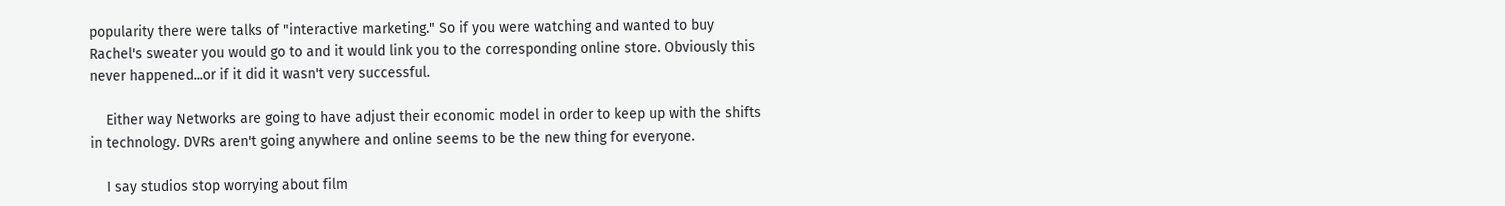popularity there were talks of "interactive marketing." So if you were watching and wanted to buy Rachel's sweater you would go to and it would link you to the corresponding online store. Obviously this never happened...or if it did it wasn't very successful.

    Either way Networks are going to have adjust their economic model in order to keep up with the shifts in technology. DVRs aren't going anywhere and online seems to be the new thing for everyone.

    I say studios stop worrying about film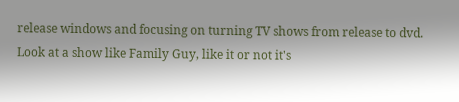release windows and focusing on turning TV shows from release to dvd. Look at a show like Family Guy, like it or not it's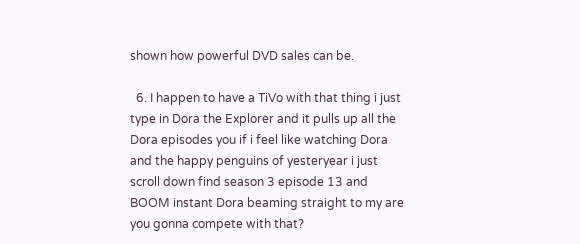shown how powerful DVD sales can be.

  6. I happen to have a TiVo with that thing i just type in Dora the Explorer and it pulls up all the Dora episodes you if i feel like watching Dora and the happy penguins of yesteryear i just scroll down find season 3 episode 13 and BOOM instant Dora beaming straight to my are you gonna compete with that?